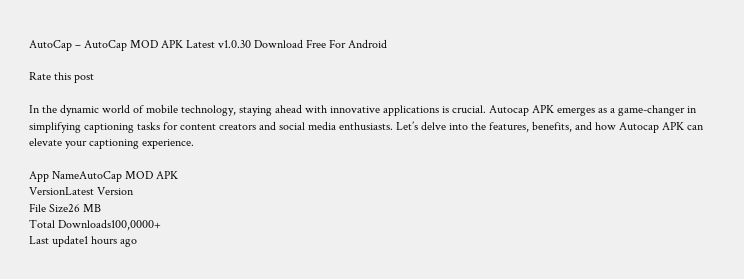AutoCap – AutoCap MOD APK Latest v1.0.30 Download Free For Android

Rate this post

In the dynamic world of mobile technology, staying ahead with innovative applications is crucial. Autocap APK emerges as a game-changer in simplifying captioning tasks for content creators and social media enthusiasts. Let’s delve into the features, benefits, and how Autocap APK can elevate your captioning experience.

App NameAutoCap MOD APK
VersionLatest Version
File Size26 MB
Total Downloads100,0000+
Last update1 hours ago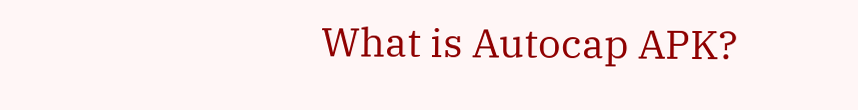What is Autocap APK?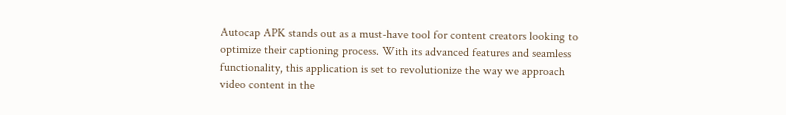Autocap APK stands out as a must-have tool for content creators looking to optimize their captioning process. With its advanced features and seamless functionality, this application is set to revolutionize the way we approach video content in the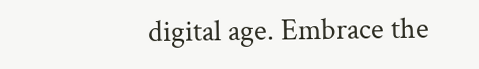digital age. Embrace the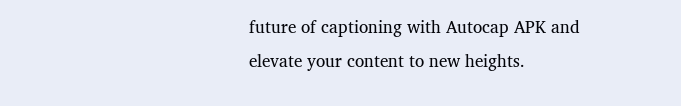future of captioning with Autocap APK and elevate your content to new heights.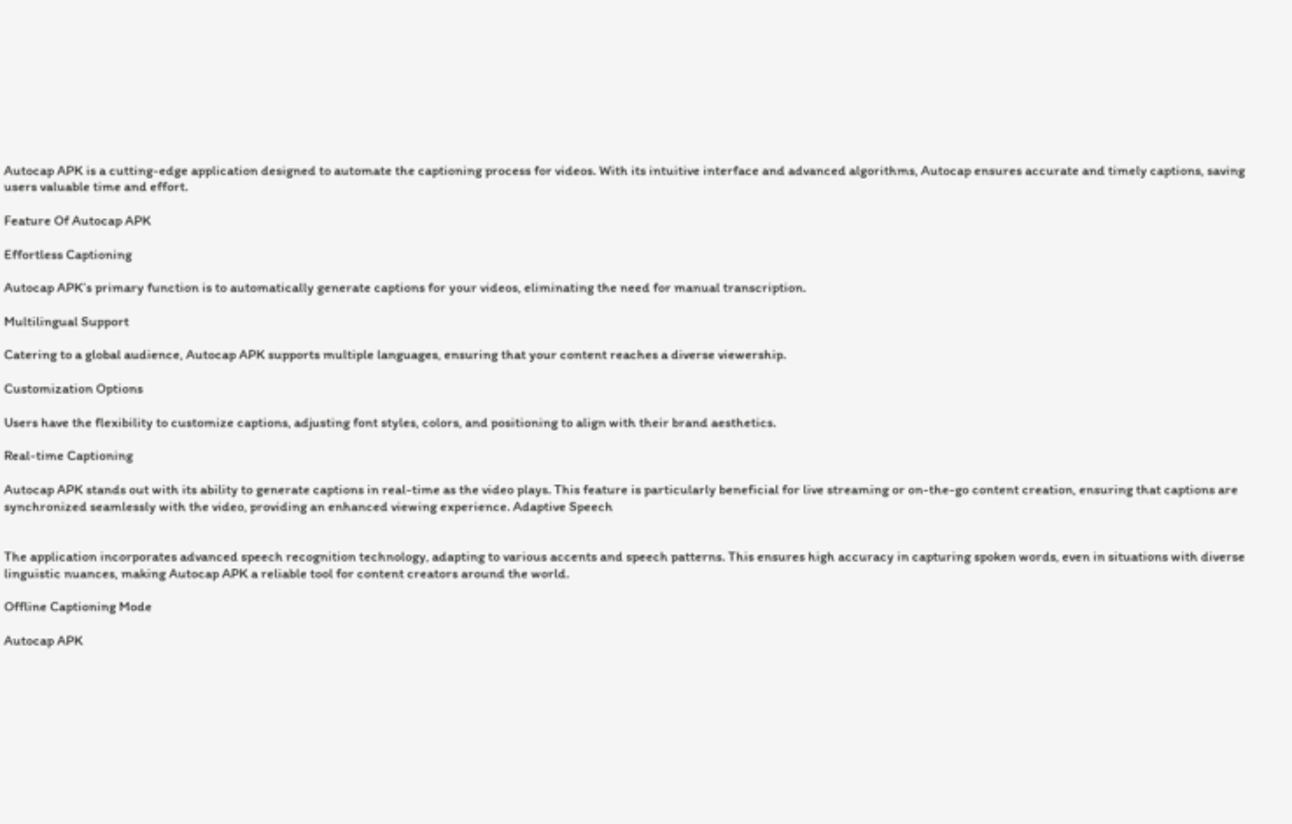Autocap APK is a cutting-edge application designed to automate the captioning process for videos. With its intuitive interface and advanced algorithms, Autocap ensures accurate and timely captions, saving users valuable time and effort.

Feature Of Autocap APK

Effortless Captioning

Autocap APK’s primary function is to automatically generate captions for your videos, eliminating the need for manual transcription.

Multilingual Support

Catering to a global audience, Autocap APK supports multiple languages, ensuring that your content reaches a diverse viewership.

Customization Options

Users have the flexibility to customize captions, adjusting font styles, colors, and positioning to align with their brand aesthetics.

Real-time Captioning

Autocap APK stands out with its ability to generate captions in real-time as the video plays. This feature is particularly beneficial for live streaming or on-the-go content creation, ensuring that captions are synchronized seamlessly with the video, providing an enhanced viewing experience. Adaptive Speech


The application incorporates advanced speech recognition technology, adapting to various accents and speech patterns. This ensures high accuracy in capturing spoken words, even in situations with diverse linguistic nuances, making Autocap APK a reliable tool for content creators around the world.

Offline Captioning Mode

Autocap APK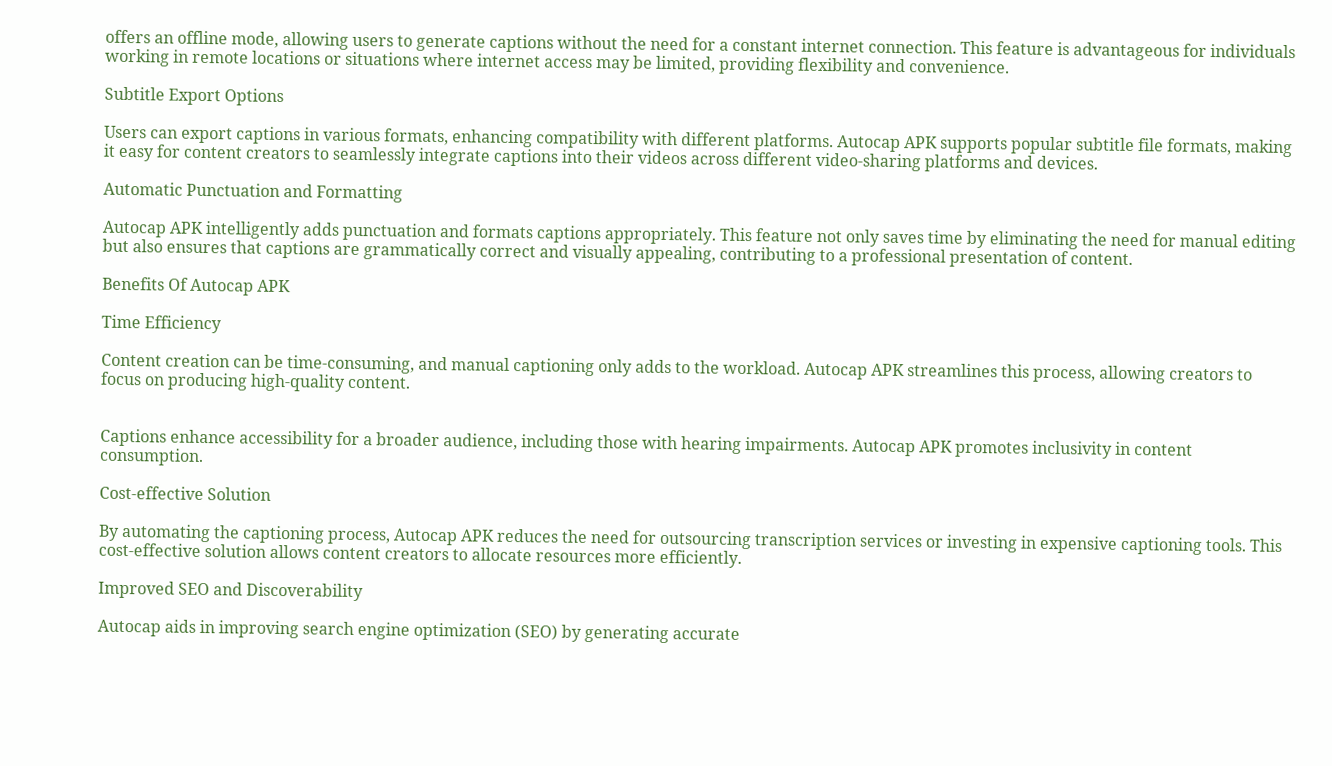offers an offline mode, allowing users to generate captions without the need for a constant internet connection. This feature is advantageous for individuals working in remote locations or situations where internet access may be limited, providing flexibility and convenience.

Subtitle Export Options

Users can export captions in various formats, enhancing compatibility with different platforms. Autocap APK supports popular subtitle file formats, making it easy for content creators to seamlessly integrate captions into their videos across different video-sharing platforms and devices.

Automatic Punctuation and Formatting

Autocap APK intelligently adds punctuation and formats captions appropriately. This feature not only saves time by eliminating the need for manual editing but also ensures that captions are grammatically correct and visually appealing, contributing to a professional presentation of content.

Benefits Of Autocap APK

Time Efficiency

Content creation can be time-consuming, and manual captioning only adds to the workload. Autocap APK streamlines this process, allowing creators to focus on producing high-quality content.


Captions enhance accessibility for a broader audience, including those with hearing impairments. Autocap APK promotes inclusivity in content consumption.

Cost-effective Solution

By automating the captioning process, Autocap APK reduces the need for outsourcing transcription services or investing in expensive captioning tools. This cost-effective solution allows content creators to allocate resources more efficiently.

Improved SEO and Discoverability

Autocap aids in improving search engine optimization (SEO) by generating accurate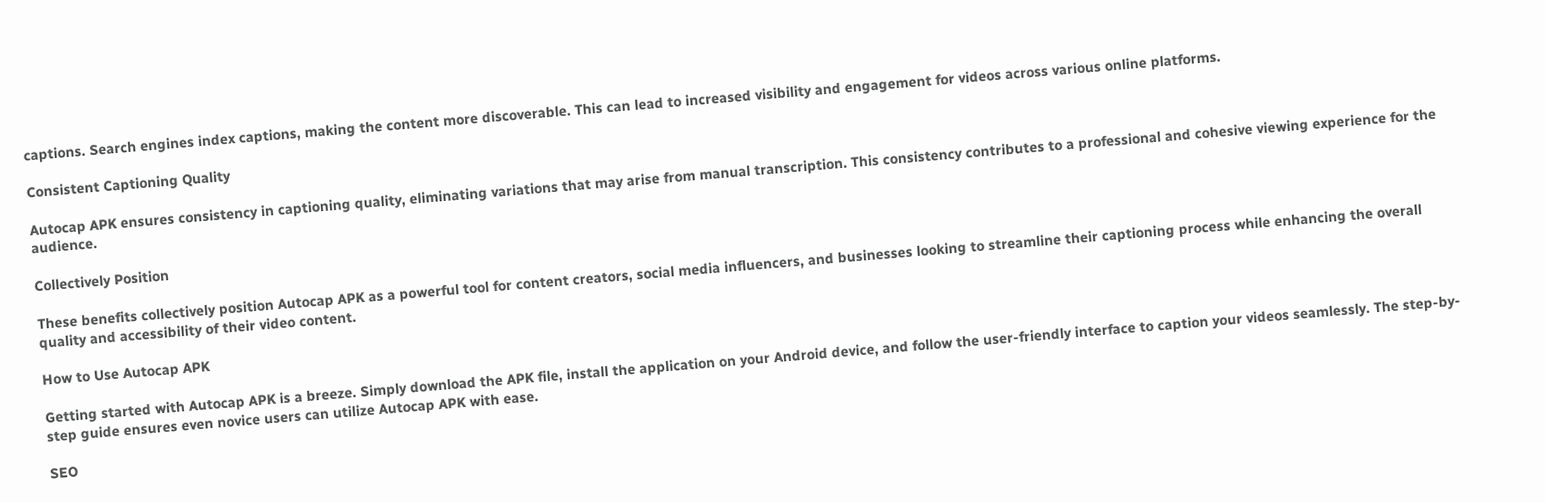captions. Search engines index captions, making the content more discoverable. This can lead to increased visibility and engagement for videos across various online platforms.

Consistent Captioning Quality

Autocap APK ensures consistency in captioning quality, eliminating variations that may arise from manual transcription. This consistency contributes to a professional and cohesive viewing experience for the audience.

Collectively Position

These benefits collectively position Autocap APK as a powerful tool for content creators, social media influencers, and businesses looking to streamline their captioning process while enhancing the overall quality and accessibility of their video content.

How to Use Autocap APK

Getting started with Autocap APK is a breeze. Simply download the APK file, install the application on your Android device, and follow the user-friendly interface to caption your videos seamlessly. The step-by-step guide ensures even novice users can utilize Autocap APK with ease.

SEO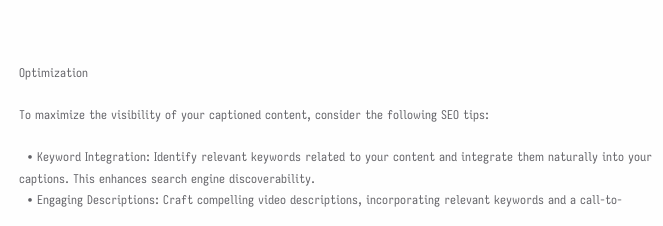Optimization

To maximize the visibility of your captioned content, consider the following SEO tips:

  • Keyword Integration: Identify relevant keywords related to your content and integrate them naturally into your captions. This enhances search engine discoverability.
  • Engaging Descriptions: Craft compelling video descriptions, incorporating relevant keywords and a call-to-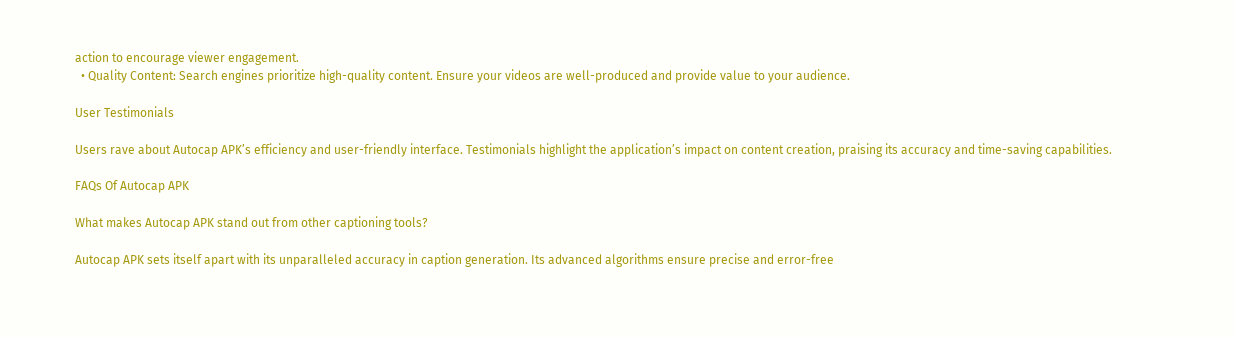action to encourage viewer engagement.
  • Quality Content: Search engines prioritize high-quality content. Ensure your videos are well-produced and provide value to your audience.

User Testimonials

Users rave about Autocap APK’s efficiency and user-friendly interface. Testimonials highlight the application’s impact on content creation, praising its accuracy and time-saving capabilities.

FAQs Of Autocap APK

What makes Autocap APK stand out from other captioning tools?

Autocap APK sets itself apart with its unparalleled accuracy in caption generation. Its advanced algorithms ensure precise and error-free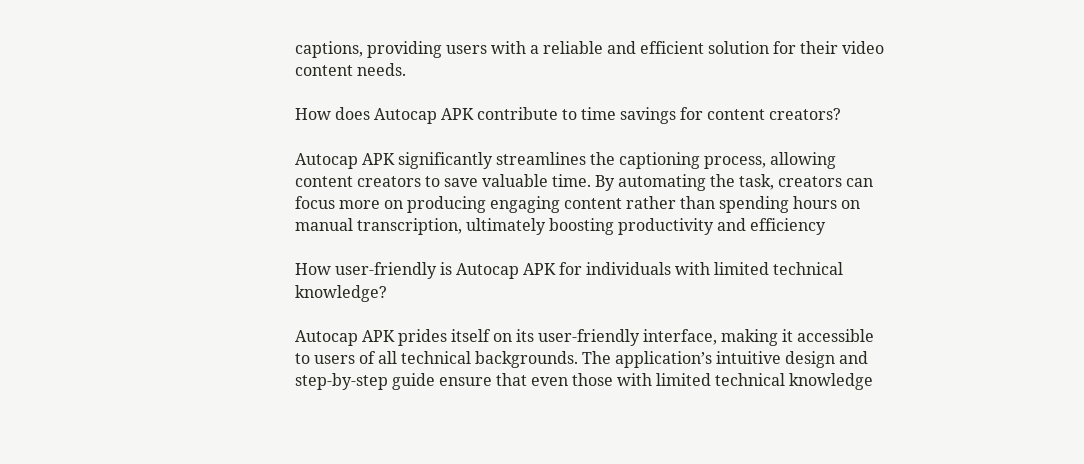captions, providing users with a reliable and efficient solution for their video content needs.

How does Autocap APK contribute to time savings for content creators?

Autocap APK significantly streamlines the captioning process, allowing content creators to save valuable time. By automating the task, creators can focus more on producing engaging content rather than spending hours on manual transcription, ultimately boosting productivity and efficiency

How user-friendly is Autocap APK for individuals with limited technical knowledge?

Autocap APK prides itself on its user-friendly interface, making it accessible to users of all technical backgrounds. The application’s intuitive design and step-by-step guide ensure that even those with limited technical knowledge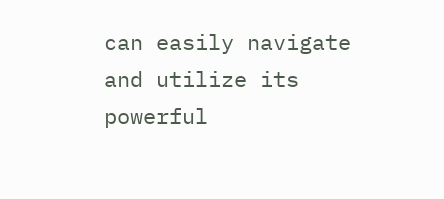can easily navigate and utilize its powerful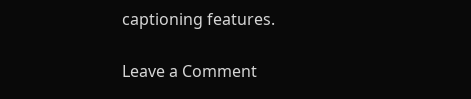captioning features.

Leave a Comment